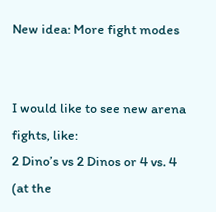New idea: More fight modes


I would like to see new arena fights, like:
2 Dino’s vs 2 Dinos or 4 vs. 4 (at the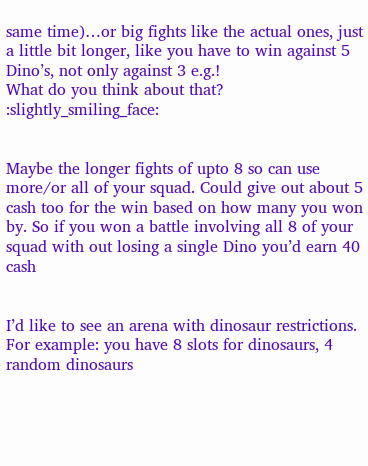same time)…or big fights like the actual ones, just a little bit longer, like you have to win against 5 Dino’s, not only against 3 e.g.!
What do you think about that? :slightly_smiling_face:


Maybe the longer fights of upto 8 so can use more/or all of your squad. Could give out about 5 cash too for the win based on how many you won by. So if you won a battle involving all 8 of your squad with out losing a single Dino you’d earn 40 cash


I’d like to see an arena with dinosaur restrictions. For example: you have 8 slots for dinosaurs, 4 random dinosaurs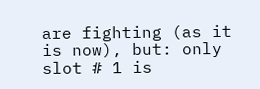are fighting (as it is now), but: only slot # 1 is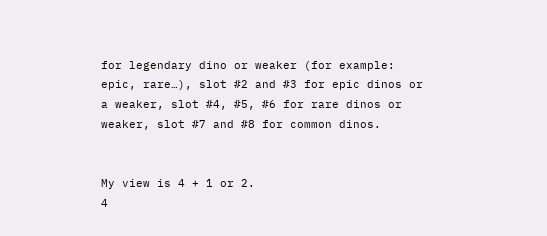for legendary dino or weaker (for example: epic, rare…), slot #2 and #3 for epic dinos or a weaker, slot #4, #5, #6 for rare dinos or weaker, slot #7 and #8 for common dinos.


My view is 4 + 1 or 2.
4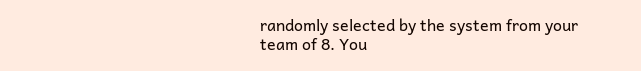randomly selected by the system from your team of 8. You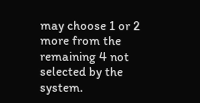may choose 1 or 2 more from the remaining 4 not selected by the system.